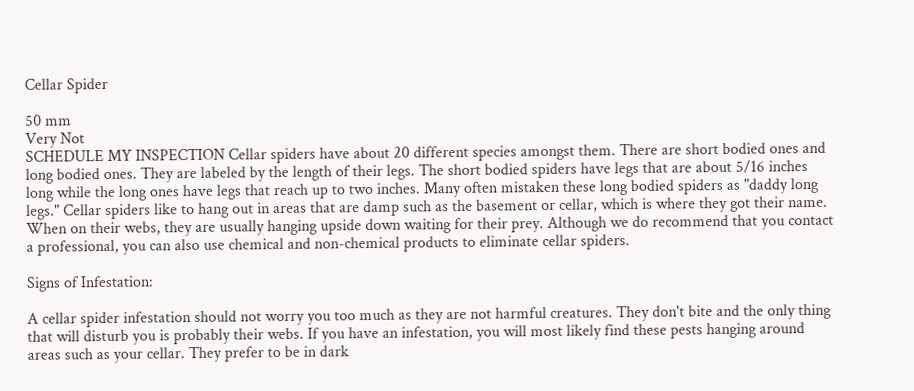Cellar Spider

50 mm
Very Not
SCHEDULE MY INSPECTION Cellar spiders have about 20 different species amongst them. There are short bodied ones and long bodied ones. They are labeled by the length of their legs. The short bodied spiders have legs that are about 5/16 inches long while the long ones have legs that reach up to two inches. Many often mistaken these long bodied spiders as "daddy long legs." Cellar spiders like to hang out in areas that are damp such as the basement or cellar, which is where they got their name. When on their webs, they are usually hanging upside down waiting for their prey. Although we do recommend that you contact a professional, you can also use chemical and non-chemical products to eliminate cellar spiders.

Signs of Infestation:

A cellar spider infestation should not worry you too much as they are not harmful creatures. They don't bite and the only thing that will disturb you is probably their webs. If you have an infestation, you will most likely find these pests hanging around areas such as your cellar. They prefer to be in dark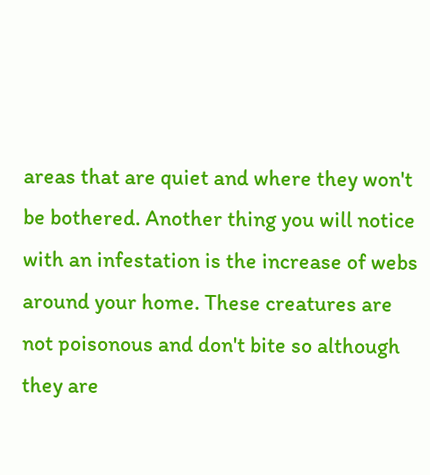areas that are quiet and where they won't be bothered. Another thing you will notice with an infestation is the increase of webs around your home. These creatures are not poisonous and don't bite so although they are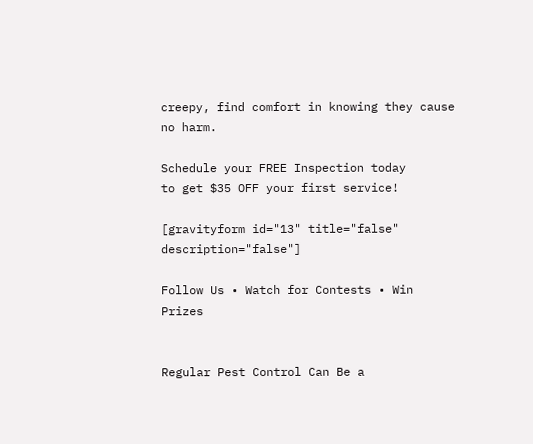creepy, find comfort in knowing they cause no harm.

Schedule your FREE Inspection today
to get $35 OFF your first service!

[gravityform id="13" title="false" description="false"]

Follow Us • Watch for Contests • Win Prizes


Regular Pest Control Can Be a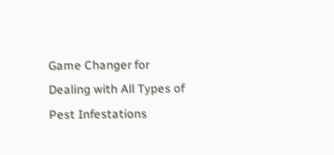Game Changer for Dealing with All Types of Pest Infestations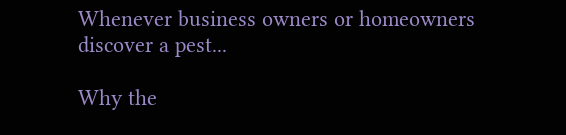Whenever business owners or homeowners discover a pest...

Why the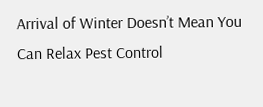Arrival of Winter Doesn’t Mean You Can Relax Pest Control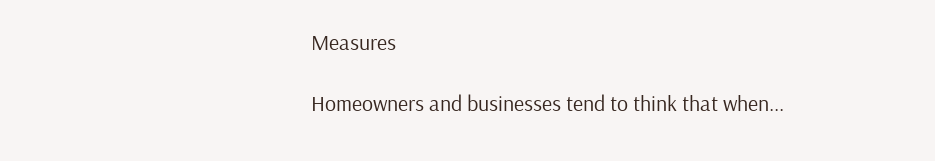Measures

Homeowners and businesses tend to think that when...